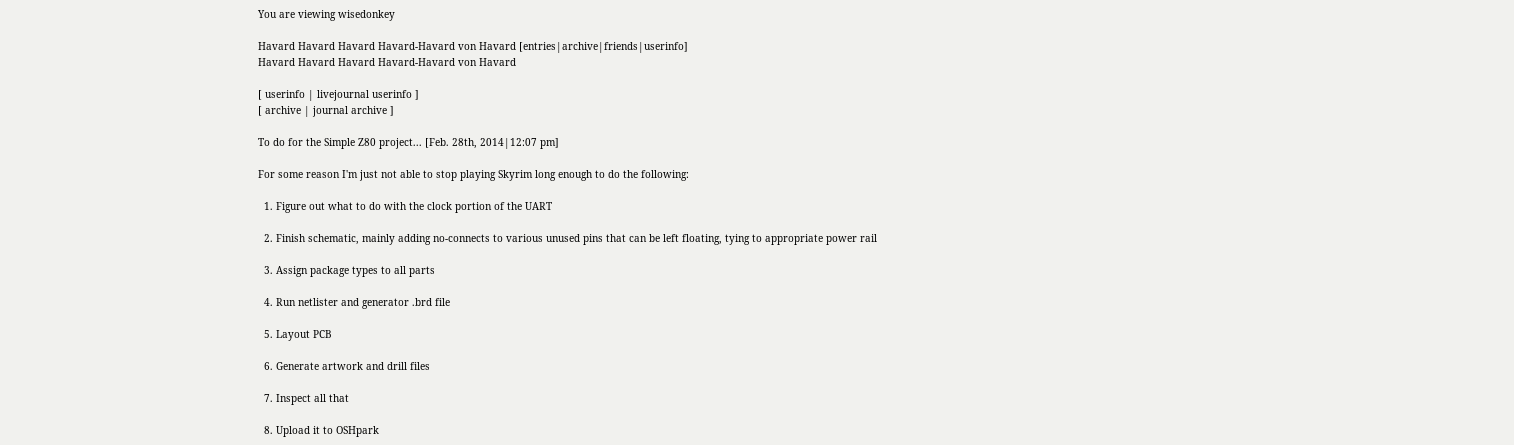You are viewing wisedonkey

Havard Havard Havard Havard-Havard von Havard [entries|archive|friends|userinfo]
Havard Havard Havard Havard-Havard von Havard

[ userinfo | livejournal userinfo ]
[ archive | journal archive ]

To do for the Simple Z80 project... [Feb. 28th, 2014|12:07 pm]

For some reason I'm just not able to stop playing Skyrim long enough to do the following:

  1. Figure out what to do with the clock portion of the UART

  2. Finish schematic, mainly adding no-connects to various unused pins that can be left floating, tying to appropriate power rail

  3. Assign package types to all parts

  4. Run netlister and generator .brd file

  5. Layout PCB

  6. Generate artwork and drill files

  7. Inspect all that

  8. Upload it to OSHpark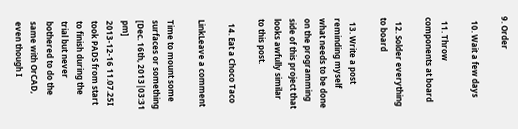9. Order

  10. Wait a few days

  11. Throw components at board

  12. Solder everything to board

  13. Write a post reminding myself what needs to be done on the programming side of this project that looks awfully similar to this post.

  14. Eat a Choco Taco

LinkLeave a comment

Time to mount some surfaces or something [Dec. 16th, 2013|03:31 pm]
2013-12-16 11.07.25I took PADS from start to finish during the trial but never bothered to do the same with OrCAD, even though I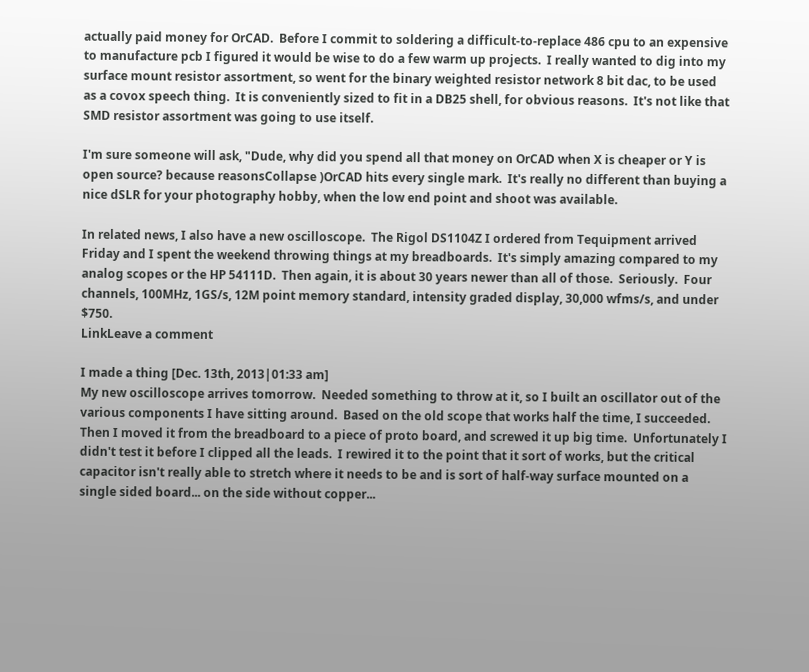actually paid money for OrCAD.  Before I commit to soldering a difficult-to-replace 486 cpu to an expensive to manufacture pcb I figured it would be wise to do a few warm up projects.  I really wanted to dig into my surface mount resistor assortment, so went for the binary weighted resistor network 8 bit dac, to be used as a covox speech thing.  It is conveniently sized to fit in a DB25 shell, for obvious reasons.  It's not like that SMD resistor assortment was going to use itself.

I'm sure someone will ask, "Dude, why did you spend all that money on OrCAD when X is cheaper or Y is open source? because reasonsCollapse )OrCAD hits every single mark.  It's really no different than buying a nice dSLR for your photography hobby, when the low end point and shoot was available.

In related news, I also have a new oscilloscope.  The Rigol DS1104Z I ordered from Tequipment arrived Friday and I spent the weekend throwing things at my breadboards.  It's simply amazing compared to my analog scopes or the HP 54111D.  Then again, it is about 30 years newer than all of those.  Seriously.  Four channels, 100MHz, 1GS/s, 12M point memory standard, intensity graded display, 30,000 wfms/s, and under $750.
LinkLeave a comment

I made a thing [Dec. 13th, 2013|01:33 am]
My new oscilloscope arrives tomorrow.  Needed something to throw at it, so I built an oscillator out of the various components I have sitting around.  Based on the old scope that works half the time, I succeeded.  Then I moved it from the breadboard to a piece of proto board, and screwed it up big time.  Unfortunately I didn't test it before I clipped all the leads.  I rewired it to the point that it sort of works, but the critical capacitor isn't really able to stretch where it needs to be and is sort of half-way surface mounted on a single sided board... on the side without copper...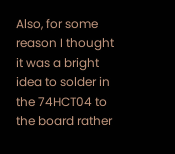Also, for some reason I thought it was a bright idea to solder in the 74HCT04 to the board rather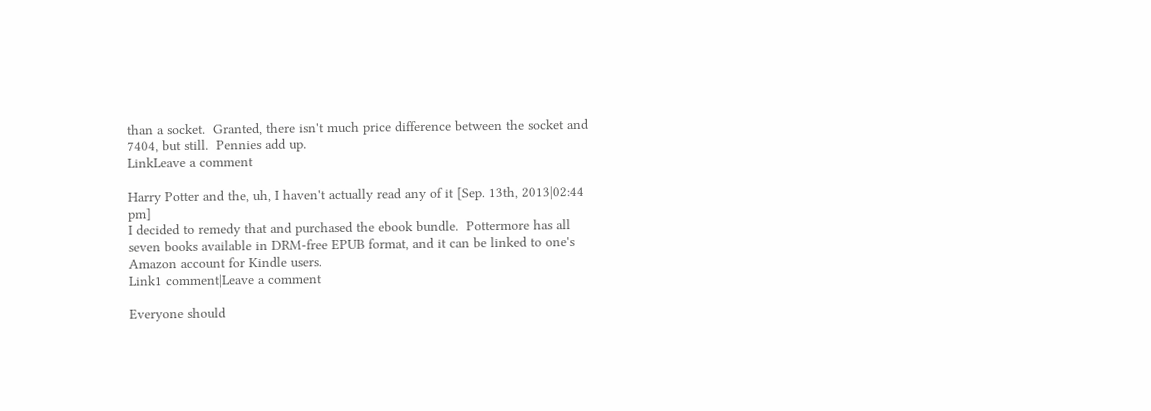than a socket.  Granted, there isn't much price difference between the socket and 7404, but still.  Pennies add up.
LinkLeave a comment

Harry Potter and the, uh, I haven't actually read any of it [Sep. 13th, 2013|02:44 pm]
I decided to remedy that and purchased the ebook bundle.  Pottermore has all seven books available in DRM-free EPUB format, and it can be linked to one's Amazon account for Kindle users.
Link1 comment|Leave a comment

Everyone should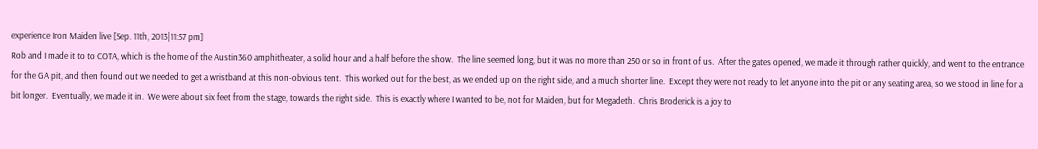experience Iron Maiden live [Sep. 11th, 2013|11:57 pm]
Rob and I made it to to COTA, which is the home of the Austin360 amphitheater, a solid hour and a half before the show.  The line seemed long, but it was no more than 250 or so in front of us.  After the gates opened, we made it through rather quickly, and went to the entrance for the GA pit, and then found out we needed to get a wristband at this non-obvious tent.  This worked out for the best, as we ended up on the right side, and a much shorter line.  Except they were not ready to let anyone into the pit or any seating area, so we stood in line for a bit longer.  Eventually, we made it in.  We were about six feet from the stage, towards the right side.  This is exactly where I wanted to be, not for Maiden, but for Megadeth.  Chris Broderick is a joy to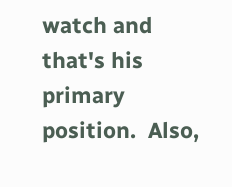watch and that's his primary position.  Also,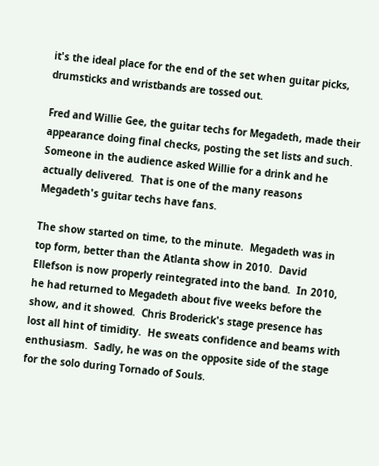it's the ideal place for the end of the set when guitar picks, drumsticks and wristbands are tossed out.

Fred and Willie Gee, the guitar techs for Megadeth, made their appearance doing final checks, posting the set lists and such.  Someone in the audience asked Willie for a drink and he actually delivered.  That is one of the many reasons Megadeth's guitar techs have fans.

The show started on time, to the minute.  Megadeth was in top form, better than the Atlanta show in 2010.  David Ellefson is now properly reintegrated into the band.  In 2010, he had returned to Megadeth about five weeks before the show, and it showed.  Chris Broderick's stage presence has lost all hint of timidity.  He sweats confidence and beams with enthusiasm.  Sadly, he was on the opposite side of the stage for the solo during Tornado of Souls.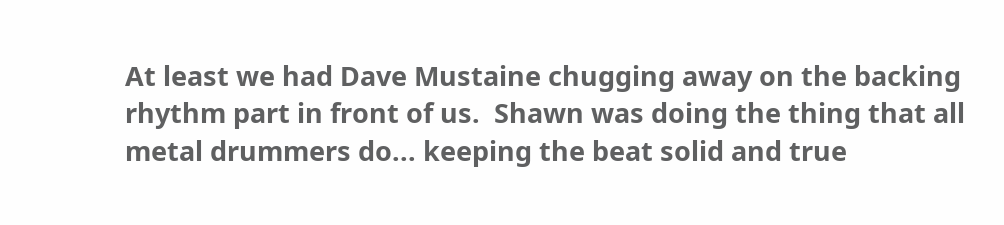At least we had Dave Mustaine chugging away on the backing rhythm part in front of us.  Shawn was doing the thing that all metal drummers do... keeping the beat solid and true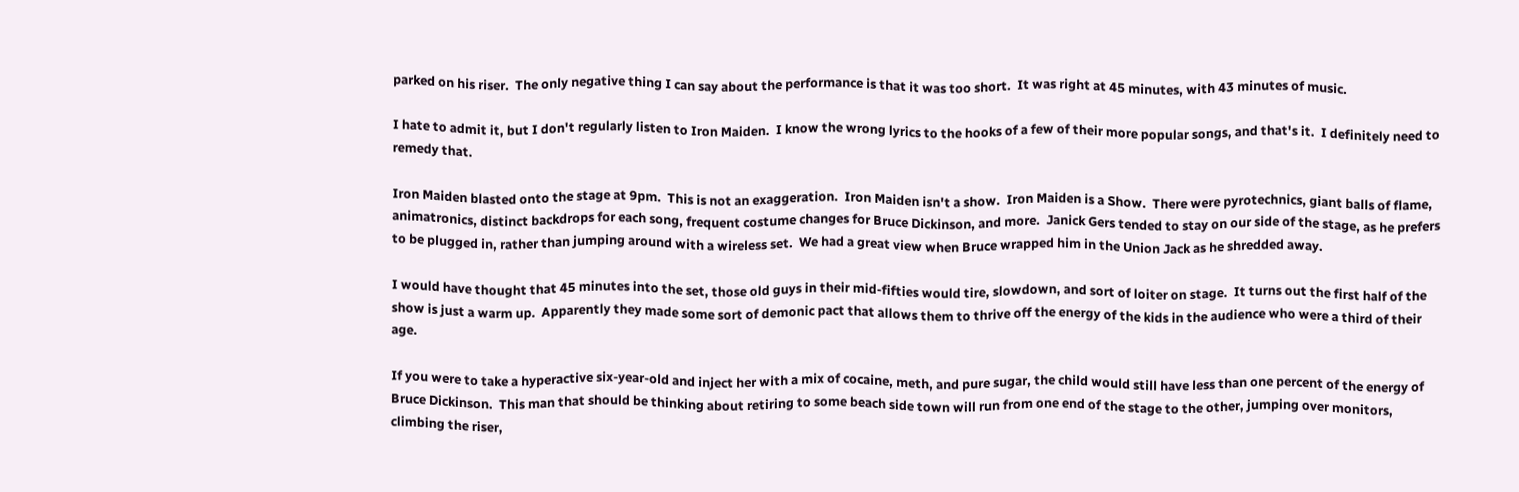parked on his riser.  The only negative thing I can say about the performance is that it was too short.  It was right at 45 minutes, with 43 minutes of music.

I hate to admit it, but I don't regularly listen to Iron Maiden.  I know the wrong lyrics to the hooks of a few of their more popular songs, and that's it.  I definitely need to remedy that.

Iron Maiden blasted onto the stage at 9pm.  This is not an exaggeration.  Iron Maiden isn't a show.  Iron Maiden is a Show.  There were pyrotechnics, giant balls of flame, animatronics, distinct backdrops for each song, frequent costume changes for Bruce Dickinson, and more.  Janick Gers tended to stay on our side of the stage, as he prefers to be plugged in, rather than jumping around with a wireless set.  We had a great view when Bruce wrapped him in the Union Jack as he shredded away.

I would have thought that 45 minutes into the set, those old guys in their mid-fifties would tire, slowdown, and sort of loiter on stage.  It turns out the first half of the show is just a warm up.  Apparently they made some sort of demonic pact that allows them to thrive off the energy of the kids in the audience who were a third of their age.

If you were to take a hyperactive six-year-old and inject her with a mix of cocaine, meth, and pure sugar, the child would still have less than one percent of the energy of Bruce Dickinson.  This man that should be thinking about retiring to some beach side town will run from one end of the stage to the other, jumping over monitors, climbing the riser,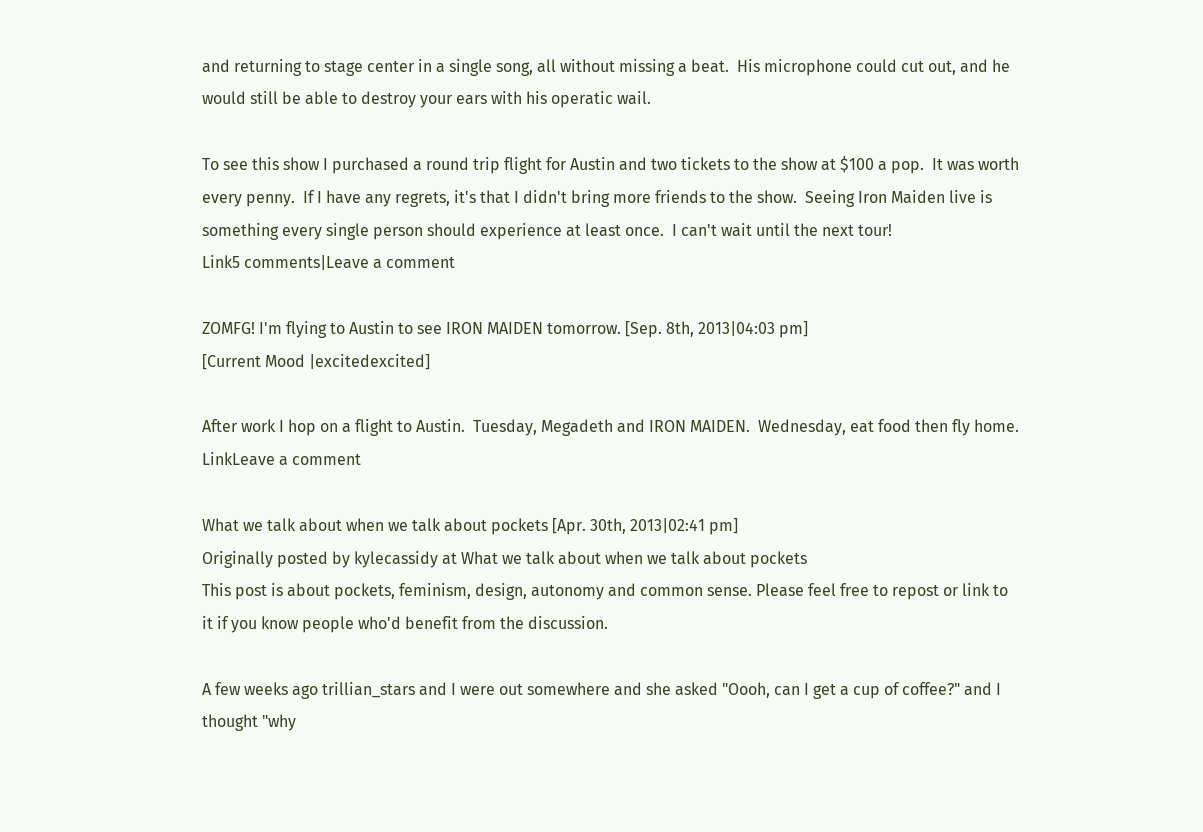and returning to stage center in a single song, all without missing a beat.  His microphone could cut out, and he would still be able to destroy your ears with his operatic wail.

To see this show I purchased a round trip flight for Austin and two tickets to the show at $100 a pop.  It was worth every penny.  If I have any regrets, it's that I didn't bring more friends to the show.  Seeing Iron Maiden live is something every single person should experience at least once.  I can't wait until the next tour!
Link5 comments|Leave a comment

ZOMFG! I'm flying to Austin to see IRON MAIDEN tomorrow. [Sep. 8th, 2013|04:03 pm]
[Current Mood |excitedexcited]

After work I hop on a flight to Austin.  Tuesday, Megadeth and IRON MAIDEN.  Wednesday, eat food then fly home.
LinkLeave a comment

What we talk about when we talk about pockets [Apr. 30th, 2013|02:41 pm]
Originally posted by kylecassidy at What we talk about when we talk about pockets
This post is about pockets, feminism, design, autonomy and common sense. Please feel free to repost or link to it if you know people who'd benefit from the discussion.

A few weeks ago trillian_stars and I were out somewhere and she asked "Oooh, can I get a cup of coffee?" and I thought "why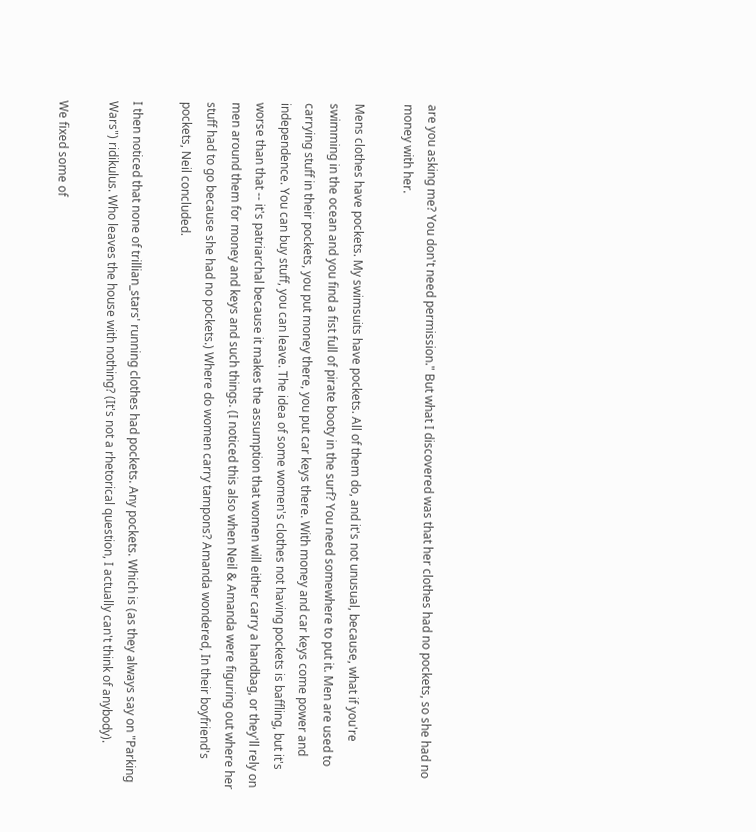are you asking me? You don't need permission." But what I discovered was that her clothes had no pockets, so she had no money with her.

Mens clothes have pockets. My swimsuits have pockets. All of them do, and it's not unusual, because, what if you're swimming in the ocean and you find a fist full of pirate booty in the surf? You need somewhere to put it. Men are used to carrying stuff in their pockets, you put money there, you put car keys there. With money and car keys come power and independence. You can buy stuff, you can leave. The idea of some women's clothes not having pockets is baffling, but it's worse than that -- it's patriarchal because it makes the assumption that women will either carry a handbag, or they'll rely on men around them for money and keys and such things. (I noticed this also when Neil & Amanda were figuring out where her stuff had to go because she had no pockets.) Where do women carry tampons? Amanda wondered, In their boyfriend's pockets, Neil concluded.

I then noticed that none of trillian_stars' running clothes had pockets. Any pockets. Which is (as they always say on "Parking Wars") ridikulus. Who leaves the house with nothing? (It's not a rhetorical question, I actually can't think of anybody).

We fixed some of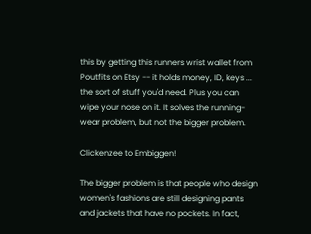this by getting this runners wrist wallet from Poutfits on Etsy -- it holds money, ID, keys ... the sort of stuff you'd need. Plus you can wipe your nose on it. It solves the running-wear problem, but not the bigger problem.

Clickenzee to Embiggen!

The bigger problem is that people who design women's fashions are still designing pants and jackets that have no pockets. In fact,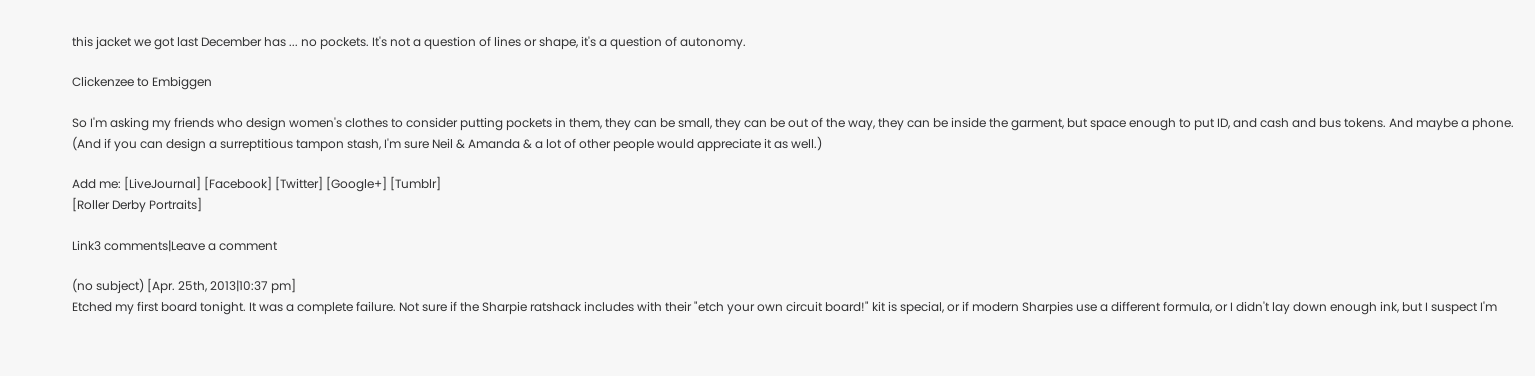this jacket we got last December has ... no pockets. It's not a question of lines or shape, it's a question of autonomy.

Clickenzee to Embiggen

So I'm asking my friends who design women's clothes to consider putting pockets in them, they can be small, they can be out of the way, they can be inside the garment, but space enough to put ID, and cash and bus tokens. And maybe a phone. (And if you can design a surreptitious tampon stash, I'm sure Neil & Amanda & a lot of other people would appreciate it as well.)

Add me: [LiveJournal] [Facebook] [Twitter] [Google+] [Tumblr]
[Roller Derby Portraits]

Link3 comments|Leave a comment

(no subject) [Apr. 25th, 2013|10:37 pm]
Etched my first board tonight. It was a complete failure. Not sure if the Sharpie ratshack includes with their "etch your own circuit board!" kit is special, or if modern Sharpies use a different formula, or I didn't lay down enough ink, but I suspect I'm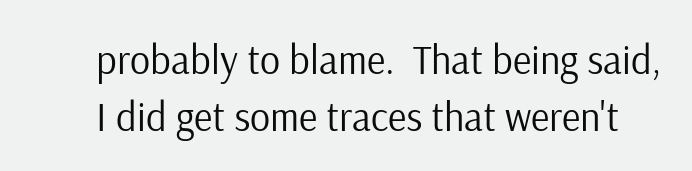probably to blame.  That being said, I did get some traces that weren't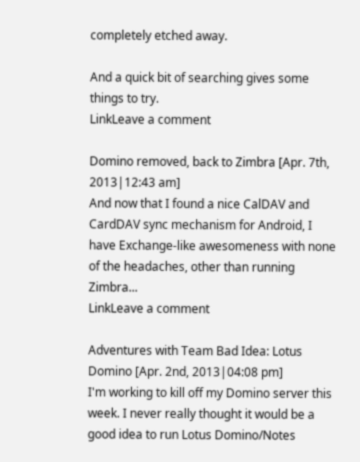completely etched away.

And a quick bit of searching gives some things to try.
LinkLeave a comment

Domino removed, back to Zimbra [Apr. 7th, 2013|12:43 am]
And now that I found a nice CalDAV and CardDAV sync mechanism for Android, I have Exchange-like awesomeness with none of the headaches, other than running Zimbra...
LinkLeave a comment

Adventures with Team Bad Idea: Lotus Domino [Apr. 2nd, 2013|04:08 pm]
I'm working to kill off my Domino server this week. I never really thought it would be a good idea to run Lotus Domino/Notes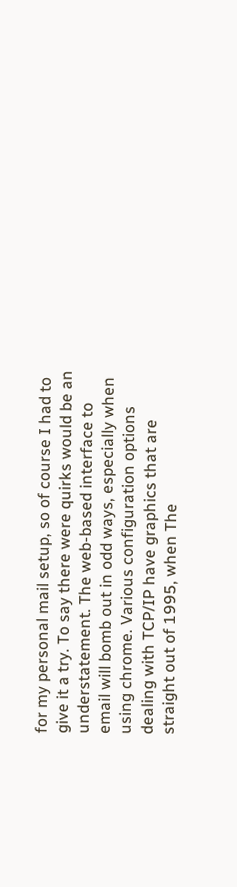for my personal mail setup, so of course I had to give it a try. To say there were quirks would be an understatement. The web-based interface to email will bomb out in odd ways, especially when using chrome. Various configuration options dealing with TCP/IP have graphics that are straight out of 1995, when The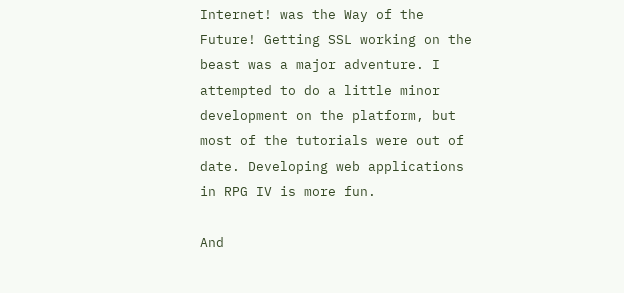Internet! was the Way of the Future! Getting SSL working on the beast was a major adventure. I attempted to do a little minor development on the platform, but most of the tutorials were out of date. Developing web applications in RPG IV is more fun.

And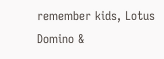remember kids, Lotus Domino &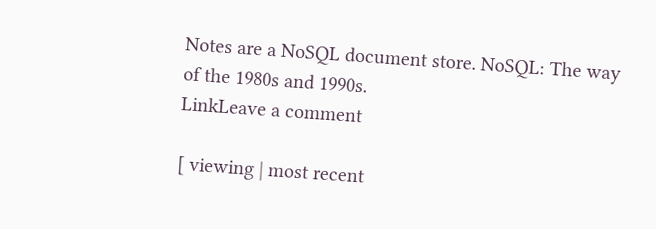Notes are a NoSQL document store. NoSQL: The way of the 1980s and 1990s.
LinkLeave a comment

[ viewing | most recent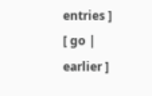entries ]
[ go | earlier ]